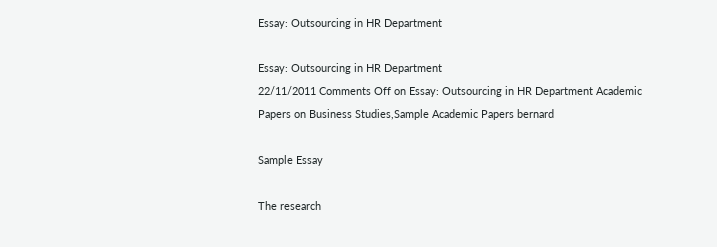Essay: Outsourcing in HR Department

Essay: Outsourcing in HR Department
22/11/2011 Comments Off on Essay: Outsourcing in HR Department Academic Papers on Business Studies,Sample Academic Papers bernard

Sample Essay

The research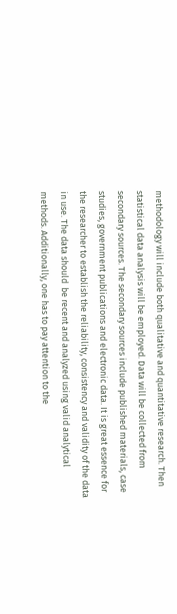methodology will include both qualitative and quantitative research. Then statistical data analysis will be employed. Data will be collected from secondary sources. The secondary sources include published materials, case studies, government publications and electronic data. It is great essence for the researcher to establish the reliability, consistency and validity of the data in use. The data should  be recent and analyzed using valid analytical methods. Additionally, one has to pay attention to the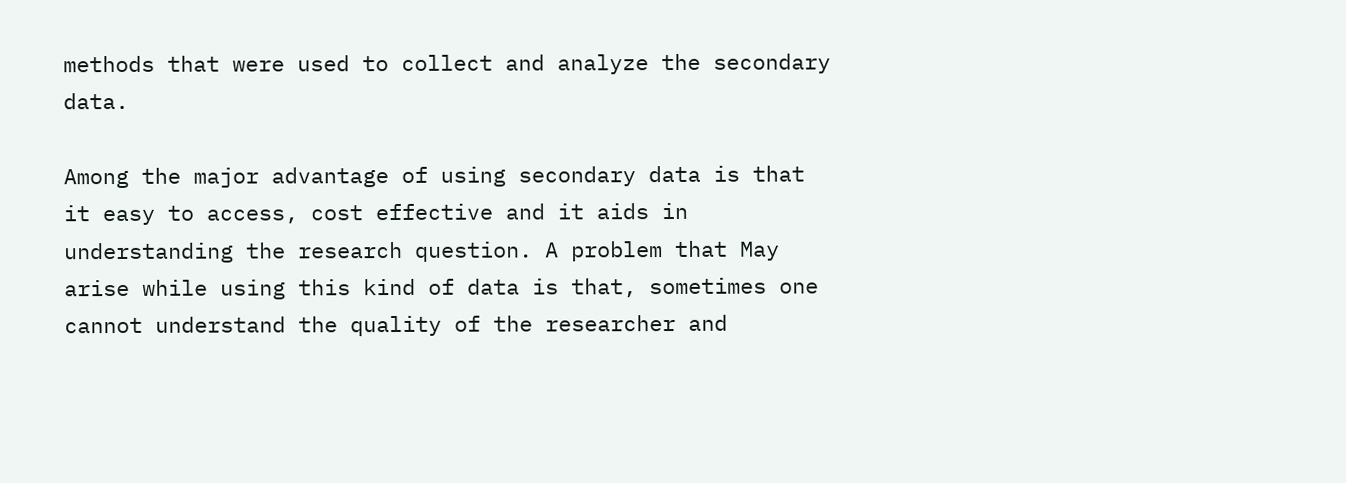methods that were used to collect and analyze the secondary data.

Among the major advantage of using secondary data is that it easy to access, cost effective and it aids in understanding the research question. A problem that May arise while using this kind of data is that, sometimes one cannot understand the quality of the researcher and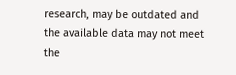research, may be outdated and the available data may not meet the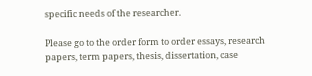specific needs of the researcher.

Please go to the order form to order essays, research papers, term papers, thesis, dissertation, case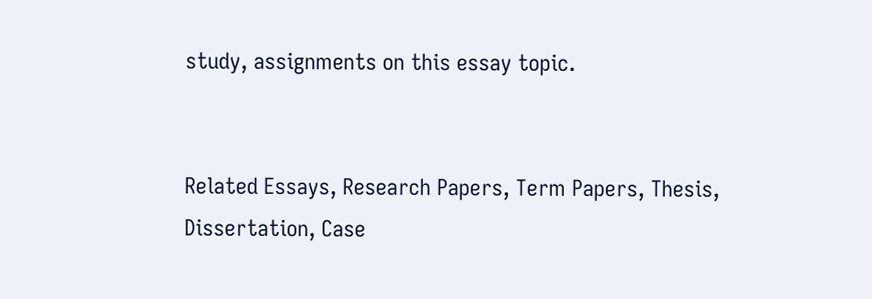study, assignments on this essay topic.


Related Essays, Research Papers, Term Papers, Thesis, Dissertation, Case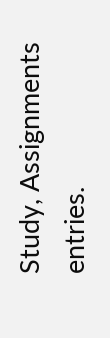Study, Assignments entries.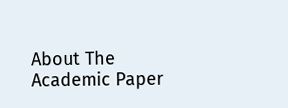About The Academic Paper